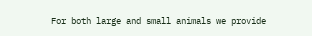For both large and small animals we provide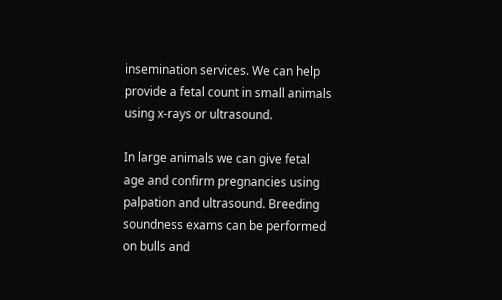insemination services. We can help provide a fetal count in small animals using x-rays or ultrasound.

In large animals we can give fetal age and confirm pregnancies using palpation and ultrasound. Breeding soundness exams can be performed on bulls and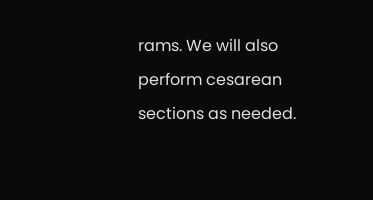rams. We will also perform cesarean sections as needed.